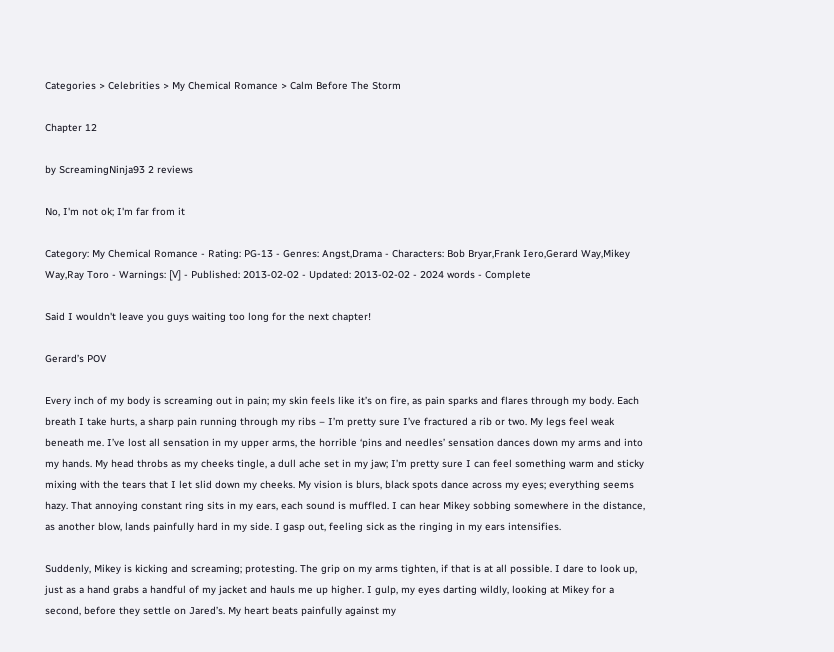Categories > Celebrities > My Chemical Romance > Calm Before The Storm

Chapter 12

by ScreamingNinja93 2 reviews

No, I'm not ok; I'm far from it

Category: My Chemical Romance - Rating: PG-13 - Genres: Angst,Drama - Characters: Bob Bryar,Frank Iero,Gerard Way,Mikey Way,Ray Toro - Warnings: [V] - Published: 2013-02-02 - Updated: 2013-02-02 - 2024 words - Complete

Said I wouldn't leave you guys waiting too long for the next chapter!

Gerard’s POV

Every inch of my body is screaming out in pain; my skin feels like it’s on fire, as pain sparks and flares through my body. Each breath I take hurts, a sharp pain running through my ribs – I’m pretty sure I’ve fractured a rib or two. My legs feel weak beneath me. I’ve lost all sensation in my upper arms, the horrible ‘pins and needles’ sensation dances down my arms and into my hands. My head throbs as my cheeks tingle, a dull ache set in my jaw; I’m pretty sure I can feel something warm and sticky mixing with the tears that I let slid down my cheeks. My vision is blurs, black spots dance across my eyes; everything seems hazy. That annoying constant ring sits in my ears, each sound is muffled. I can hear Mikey sobbing somewhere in the distance, as another blow, lands painfully hard in my side. I gasp out, feeling sick as the ringing in my ears intensifies.

Suddenly, Mikey is kicking and screaming; protesting. The grip on my arms tighten, if that is at all possible. I dare to look up, just as a hand grabs a handful of my jacket and hauls me up higher. I gulp, my eyes darting wildly, looking at Mikey for a second, before they settle on Jared’s. My heart beats painfully against my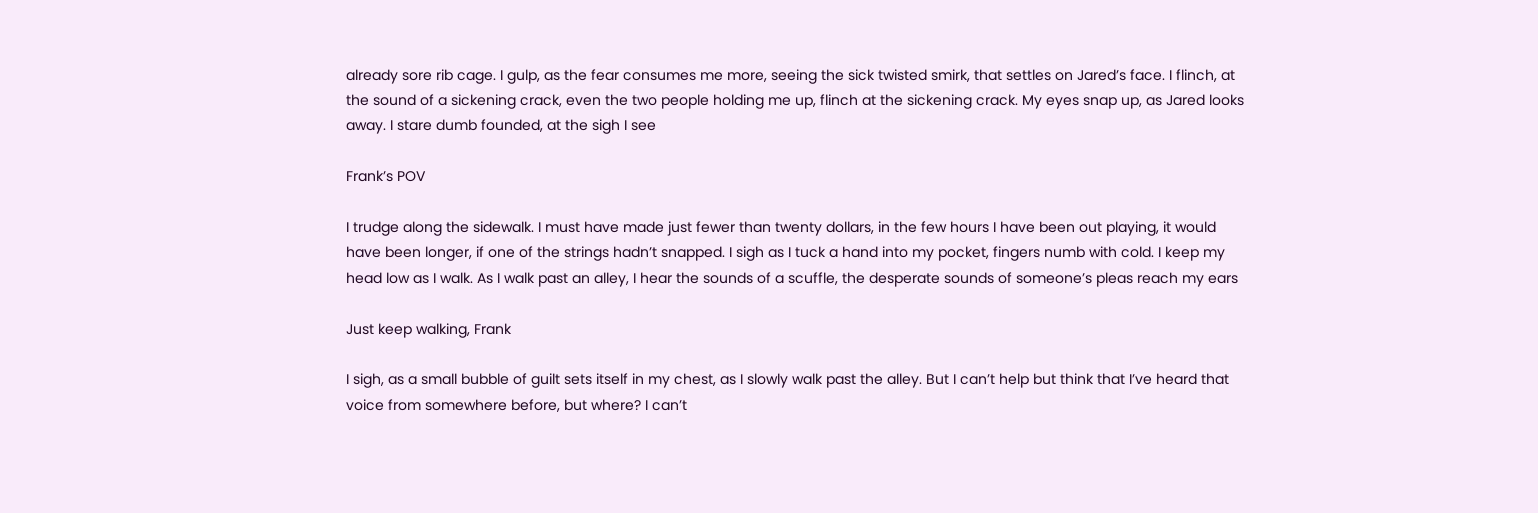already sore rib cage. I gulp, as the fear consumes me more, seeing the sick twisted smirk, that settles on Jared’s face. I flinch, at the sound of a sickening crack, even the two people holding me up, flinch at the sickening crack. My eyes snap up, as Jared looks away. I stare dumb founded, at the sigh I see

Frank’s POV

I trudge along the sidewalk. I must have made just fewer than twenty dollars, in the few hours I have been out playing, it would have been longer, if one of the strings hadn’t snapped. I sigh as I tuck a hand into my pocket, fingers numb with cold. I keep my head low as I walk. As I walk past an alley, I hear the sounds of a scuffle, the desperate sounds of someone’s pleas reach my ears

Just keep walking, Frank

I sigh, as a small bubble of guilt sets itself in my chest, as I slowly walk past the alley. But I can’t help but think that I’ve heard that voice from somewhere before, but where? I can’t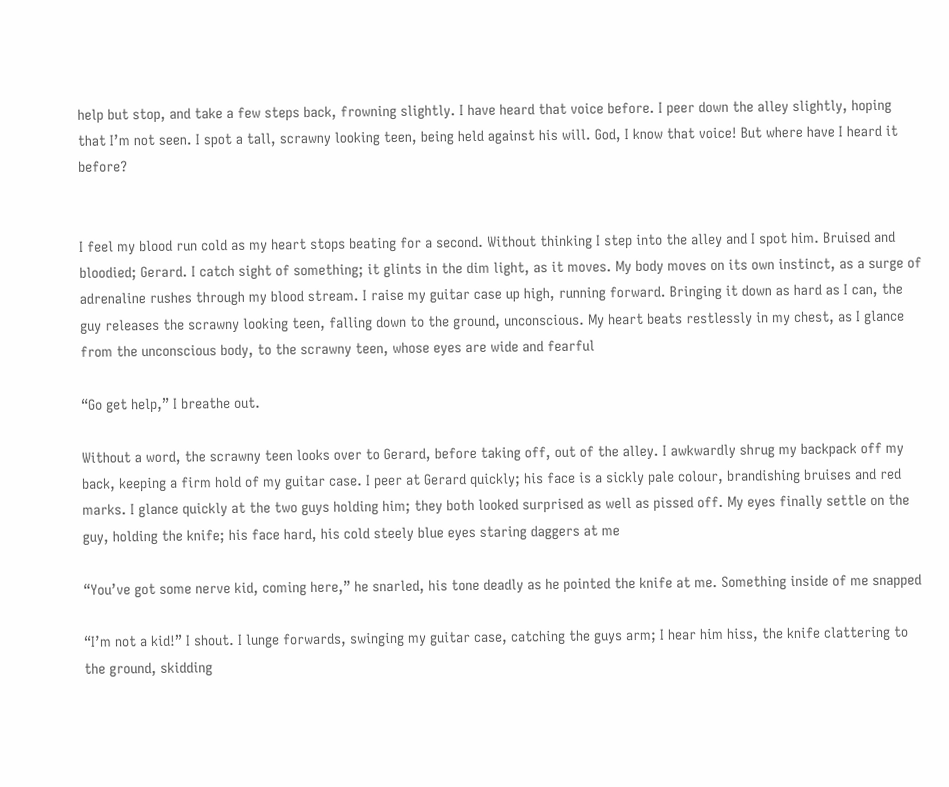help but stop, and take a few steps back, frowning slightly. I have heard that voice before. I peer down the alley slightly, hoping that I’m not seen. I spot a tall, scrawny looking teen, being held against his will. God, I know that voice! But where have I heard it before?


I feel my blood run cold as my heart stops beating for a second. Without thinking I step into the alley and I spot him. Bruised and bloodied; Gerard. I catch sight of something; it glints in the dim light, as it moves. My body moves on its own instinct, as a surge of adrenaline rushes through my blood stream. I raise my guitar case up high, running forward. Bringing it down as hard as I can, the guy releases the scrawny looking teen, falling down to the ground, unconscious. My heart beats restlessly in my chest, as I glance from the unconscious body, to the scrawny teen, whose eyes are wide and fearful

“Go get help,” I breathe out.

Without a word, the scrawny teen looks over to Gerard, before taking off, out of the alley. I awkwardly shrug my backpack off my back, keeping a firm hold of my guitar case. I peer at Gerard quickly; his face is a sickly pale colour, brandishing bruises and red marks. I glance quickly at the two guys holding him; they both looked surprised as well as pissed off. My eyes finally settle on the guy, holding the knife; his face hard, his cold steely blue eyes staring daggers at me

“You’ve got some nerve kid, coming here,” he snarled, his tone deadly as he pointed the knife at me. Something inside of me snapped

“I’m not a kid!” I shout. I lunge forwards, swinging my guitar case, catching the guys arm; I hear him hiss, the knife clattering to the ground, skidding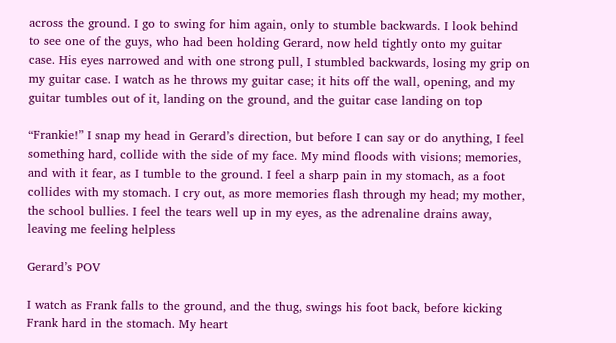across the ground. I go to swing for him again, only to stumble backwards. I look behind to see one of the guys, who had been holding Gerard, now held tightly onto my guitar case. His eyes narrowed and with one strong pull, I stumbled backwards, losing my grip on my guitar case. I watch as he throws my guitar case; it hits off the wall, opening, and my guitar tumbles out of it, landing on the ground, and the guitar case landing on top

“Frankie!” I snap my head in Gerard’s direction, but before I can say or do anything, I feel something hard, collide with the side of my face. My mind floods with visions; memories, and with it fear, as I tumble to the ground. I feel a sharp pain in my stomach, as a foot collides with my stomach. I cry out, as more memories flash through my head; my mother, the school bullies. I feel the tears well up in my eyes, as the adrenaline drains away, leaving me feeling helpless

Gerard’s POV

I watch as Frank falls to the ground, and the thug, swings his foot back, before kicking Frank hard in the stomach. My heart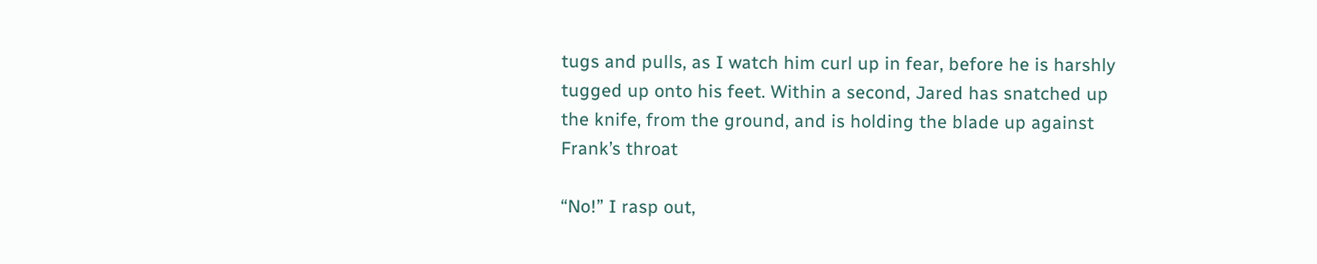tugs and pulls, as I watch him curl up in fear, before he is harshly tugged up onto his feet. Within a second, Jared has snatched up the knife, from the ground, and is holding the blade up against Frank’s throat

“No!” I rasp out,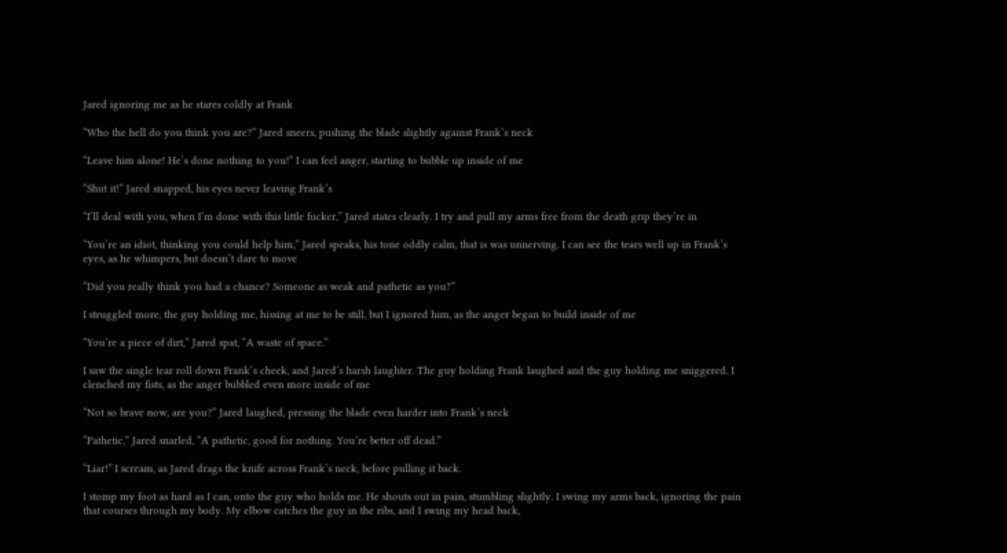Jared ignoring me as he stares coldly at Frank

“Who the hell do you think you are?” Jared sneers, pushing the blade slightly against Frank’s neck

“Leave him alone! He’s done nothing to you!” I can feel anger, starting to bubble up inside of me

“Shut it!” Jared snapped, his eyes never leaving Frank’s

“I’ll deal with you, when I’m done with this little fucker,” Jared states clearly. I try and pull my arms free from the death grip they’re in

“You’re an idiot, thinking you could help him,” Jared speaks, his tone oddly calm, that is was unnerving. I can see the tears well up in Frank’s eyes, as he whimpers, but doesn’t dare to move

“Did you really think you had a chance? Someone as weak and pathetic as you?”

I struggled more, the guy holding me, hissing at me to be still, but I ignored him, as the anger began to build inside of me

“You’re a piece of dirt,” Jared spat, “A waste of space.”

I saw the single tear roll down Frank’s cheek, and Jared’s harsh laughter. The guy holding Frank laughed and the guy holding me sniggered. I clenched my fists, as the anger bubbled even more inside of me

“Not so brave now, are you?” Jared laughed, pressing the blade even harder into Frank’s neck

“Pathetic,” Jared snarled, “A pathetic, good for nothing. You’re better off dead.”

“Liar!” I scream, as Jared drags the knife across Frank’s neck, before pulling it back.

I stomp my foot as hard as I can, onto the guy who holds me. He shouts out in pain, stumbling slightly. I swing my arms back, ignoring the pain that courses through my body. My elbow catches the guy in the ribs, and I swing my head back,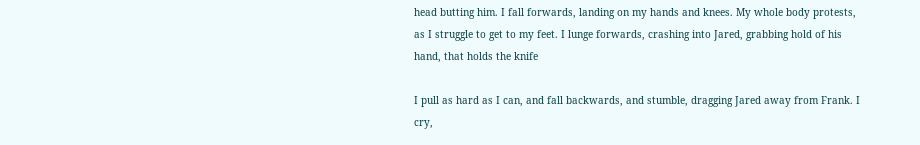head butting him. I fall forwards, landing on my hands and knees. My whole body protests, as I struggle to get to my feet. I lunge forwards, crashing into Jared, grabbing hold of his hand, that holds the knife

I pull as hard as I can, and fall backwards, and stumble, dragging Jared away from Frank. I cry,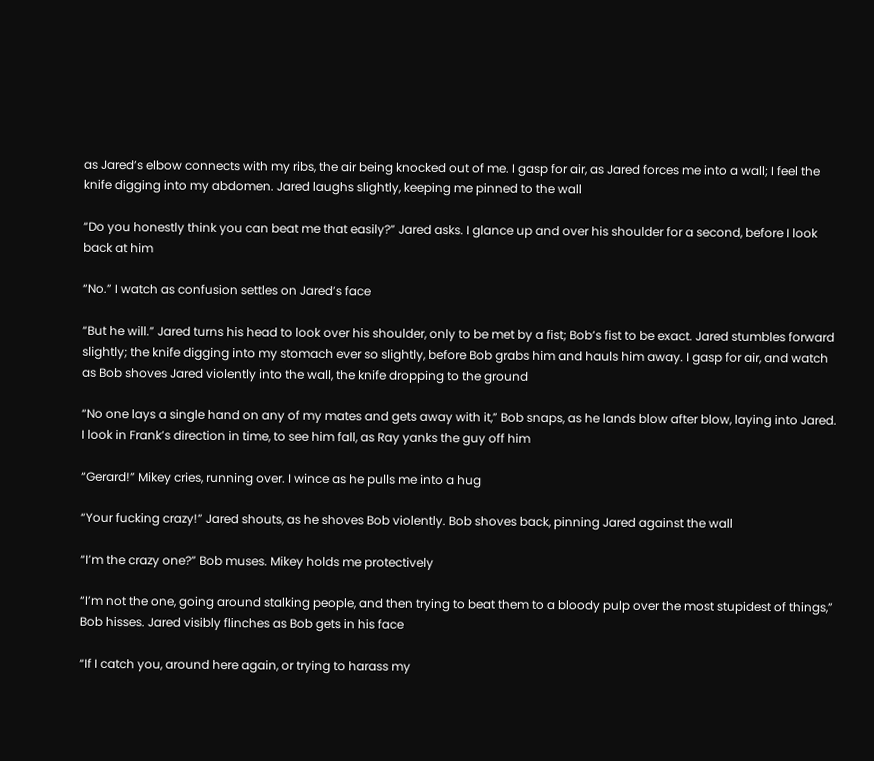as Jared’s elbow connects with my ribs, the air being knocked out of me. I gasp for air, as Jared forces me into a wall; I feel the knife digging into my abdomen. Jared laughs slightly, keeping me pinned to the wall

“Do you honestly think you can beat me that easily?” Jared asks. I glance up and over his shoulder for a second, before I look back at him

“No.” I watch as confusion settles on Jared’s face

“But he will.” Jared turns his head to look over his shoulder, only to be met by a fist; Bob’s fist to be exact. Jared stumbles forward slightly; the knife digging into my stomach ever so slightly, before Bob grabs him and hauls him away. I gasp for air, and watch as Bob shoves Jared violently into the wall, the knife dropping to the ground

“No one lays a single hand on any of my mates and gets away with it,” Bob snaps, as he lands blow after blow, laying into Jared. I look in Frank’s direction in time, to see him fall, as Ray yanks the guy off him

“Gerard!” Mikey cries, running over. I wince as he pulls me into a hug

“Your fucking crazy!” Jared shouts, as he shoves Bob violently. Bob shoves back, pinning Jared against the wall

“I’m the crazy one?” Bob muses. Mikey holds me protectively

“I’m not the one, going around stalking people, and then trying to beat them to a bloody pulp over the most stupidest of things,” Bob hisses. Jared visibly flinches as Bob gets in his face

“If I catch you, around here again, or trying to harass my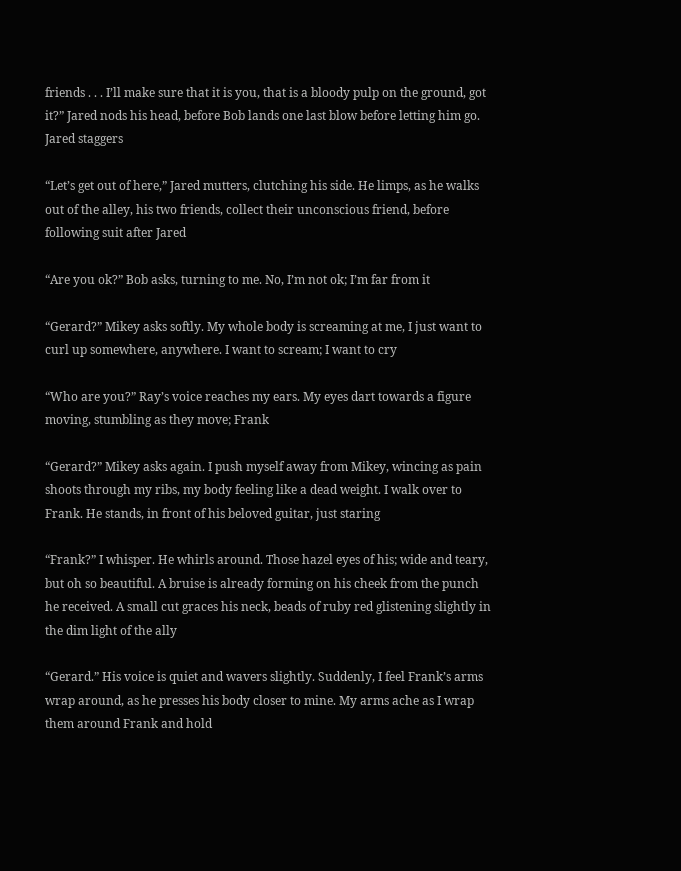friends . . . I’ll make sure that it is you, that is a bloody pulp on the ground, got it?” Jared nods his head, before Bob lands one last blow before letting him go. Jared staggers

“Let’s get out of here,” Jared mutters, clutching his side. He limps, as he walks out of the alley, his two friends, collect their unconscious friend, before following suit after Jared

“Are you ok?” Bob asks, turning to me. No, I’m not ok; I’m far from it

“Gerard?” Mikey asks softly. My whole body is screaming at me, I just want to curl up somewhere, anywhere. I want to scream; I want to cry

“Who are you?” Ray’s voice reaches my ears. My eyes dart towards a figure moving, stumbling as they move; Frank

“Gerard?” Mikey asks again. I push myself away from Mikey, wincing as pain shoots through my ribs, my body feeling like a dead weight. I walk over to Frank. He stands, in front of his beloved guitar, just staring

“Frank?” I whisper. He whirls around. Those hazel eyes of his; wide and teary, but oh so beautiful. A bruise is already forming on his cheek from the punch he received. A small cut graces his neck, beads of ruby red glistening slightly in the dim light of the ally

“Gerard.” His voice is quiet and wavers slightly. Suddenly, I feel Frank’s arms wrap around, as he presses his body closer to mine. My arms ache as I wrap them around Frank and hold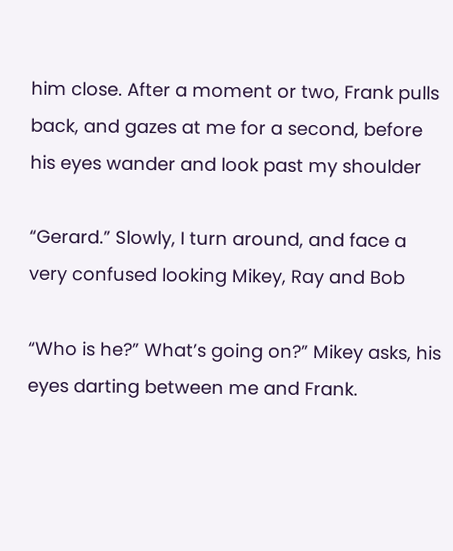him close. After a moment or two, Frank pulls back, and gazes at me for a second, before his eyes wander and look past my shoulder

“Gerard.” Slowly, I turn around, and face a very confused looking Mikey, Ray and Bob

“Who is he?” What’s going on?” Mikey asks, his eyes darting between me and Frank.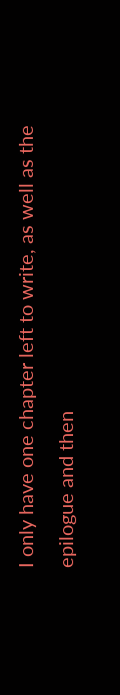I only have one chapter left to write, as well as the epilogue and then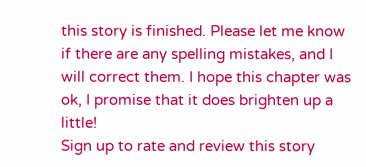this story is finished. Please let me know if there are any spelling mistakes, and I will correct them. I hope this chapter was ok, I promise that it does brighten up a little!
Sign up to rate and review this story